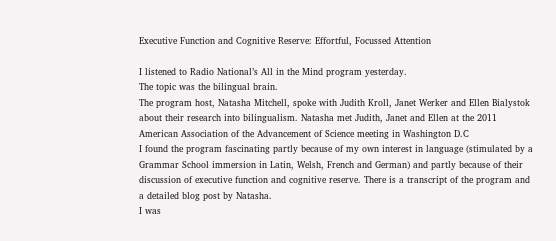Executive Function and Cognitive Reserve: Effortful, Focussed Attention

I listened to Radio National’s All in the Mind program yesterday.
The topic was the bilingual brain.
The program host, Natasha Mitchell, spoke with Judith Kroll, Janet Werker and Ellen Bialystok about their research into bilingualism. Natasha met Judith, Janet and Ellen at the 2011 American Association of the Advancement of Science meeting in Washington D.C
I found the program fascinating partly because of my own interest in language (stimulated by a Grammar School immersion in Latin, Welsh, French and German) and partly because of their discussion of executive function and cognitive reserve. There is a transcript of the program and a detailed blog post by Natasha.
I was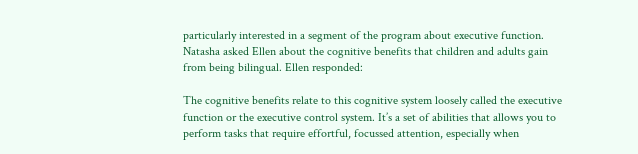particularly interested in a segment of the program about executive function. Natasha asked Ellen about the cognitive benefits that children and adults gain from being bilingual. Ellen responded:

The cognitive benefits relate to this cognitive system loosely called the executive function or the executive control system. It’s a set of abilities that allows you to perform tasks that require effortful, focussed attention, especially when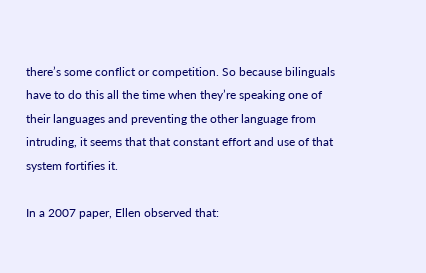there’s some conflict or competition. So because bilinguals have to do this all the time when they’re speaking one of their languages and preventing the other language from intruding, it seems that that constant effort and use of that system fortifies it.

In a 2007 paper, Ellen observed that: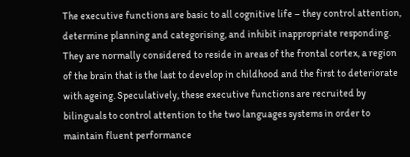The executive functions are basic to all cognitive life – they control attention, determine planning and categorising, and inhibit inappropriate responding. They are normally considered to reside in areas of the frontal cortex, a region of the brain that is the last to develop in childhood and the first to deteriorate with ageing. Speculatively, these executive functions are recruited by bilinguals to control attention to the two languages systems in order to maintain fluent performance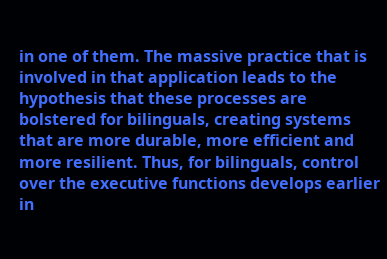in one of them. The massive practice that is involved in that application leads to the hypothesis that these processes are bolstered for bilinguals, creating systems that are more durable, more efficient and more resilient. Thus, for bilinguals, control over the executive functions develops earlier in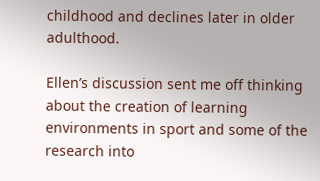childhood and declines later in older adulthood.

Ellen’s discussion sent me off thinking about the creation of learning environments in sport and some of the research into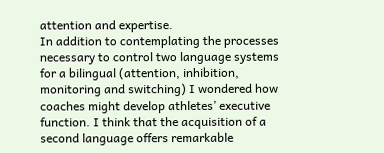attention and expertise.
In addition to contemplating the processes necessary to control two language systems for a bilingual (attention, inhibition, monitoring and switching) I wondered how coaches might develop athletes’ executive function. I think that the acquisition of a second language offers remarkable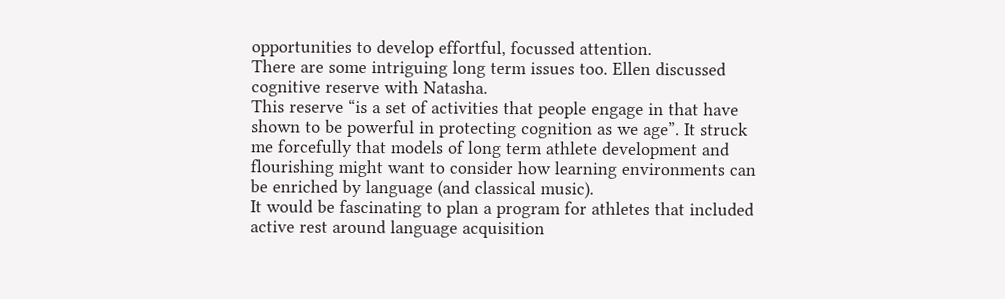opportunities to develop effortful, focussed attention.
There are some intriguing long term issues too. Ellen discussed cognitive reserve with Natasha.
This reserve “is a set of activities that people engage in that have shown to be powerful in protecting cognition as we age”. It struck me forcefully that models of long term athlete development and flourishing might want to consider how learning environments can be enriched by language (and classical music).
It would be fascinating to plan a program for athletes that included active rest around language acquisition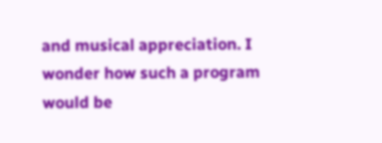and musical appreciation. I wonder how such a program would be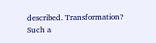described. Transformation?
Such a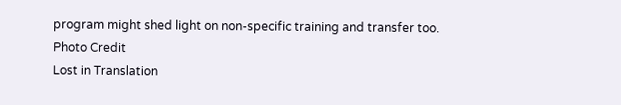program might shed light on non-specific training and transfer too.
Photo Credit
Lost in Translation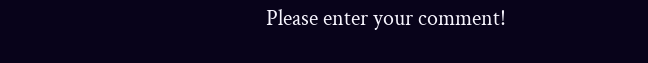Please enter your comment!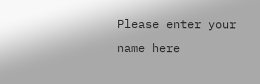Please enter your name here